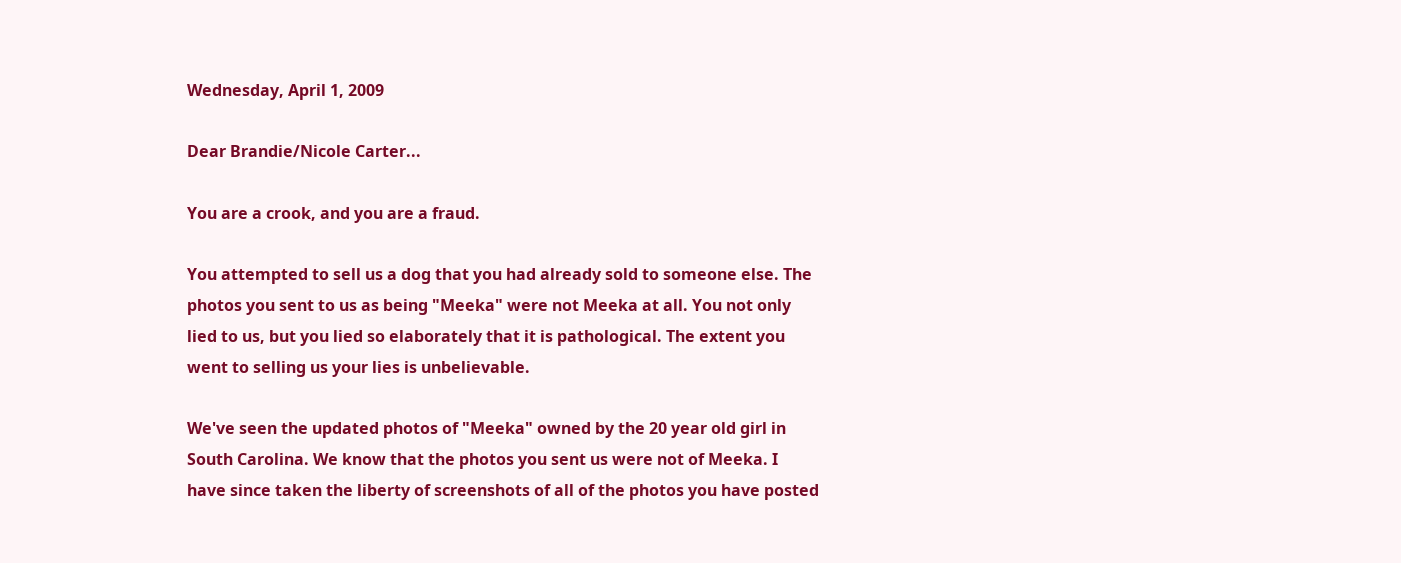Wednesday, April 1, 2009

Dear Brandie/Nicole Carter...

You are a crook, and you are a fraud.

You attempted to sell us a dog that you had already sold to someone else. The photos you sent to us as being "Meeka" were not Meeka at all. You not only lied to us, but you lied so elaborately that it is pathological. The extent you went to selling us your lies is unbelievable.

We've seen the updated photos of "Meeka" owned by the 20 year old girl in South Carolina. We know that the photos you sent us were not of Meeka. I have since taken the liberty of screenshots of all of the photos you have posted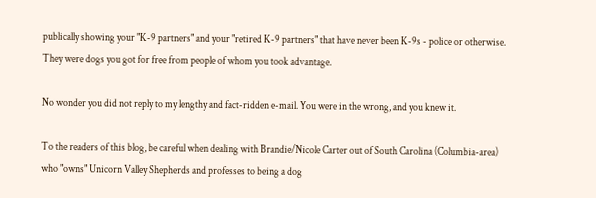publically showing your "K-9 partners" and your "retired K-9 partners" that have never been K-9s - police or otherwise. They were dogs you got for free from people of whom you took advantage.

No wonder you did not reply to my lengthy and fact-ridden e-mail. You were in the wrong, and you knew it.

To the readers of this blog, be careful when dealing with Brandie/Nicole Carter out of South Carolina (Columbia-area) who "owns" Unicorn Valley Shepherds and professes to being a dog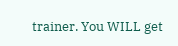trainer. You WILL get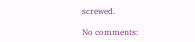screwed.

No comments: